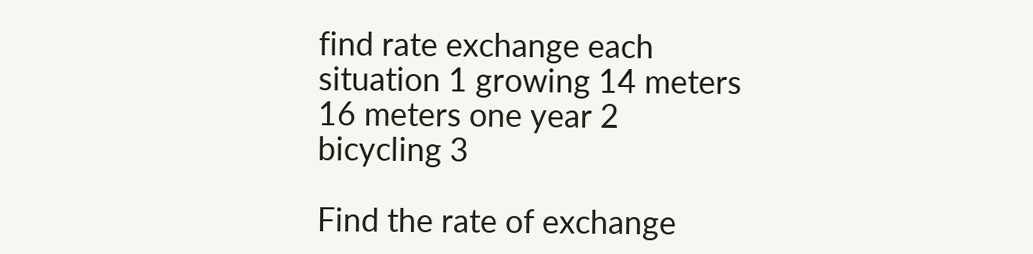find rate exchange each situation 1 growing 14 meters 16 meters one year 2 bicycling 3

Find the rate of exchange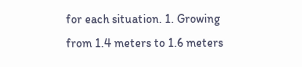for each situation. 1. Growing from 1.4 meters to 1.6 meters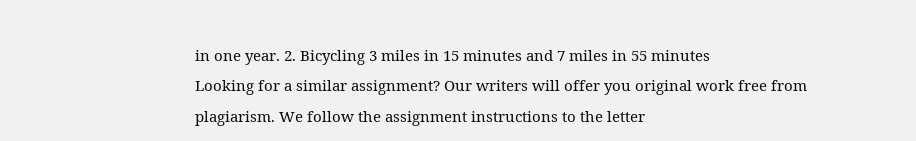in one year. 2. Bicycling 3 miles in 15 minutes and 7 miles in 55 minutes
Looking for a similar assignment? Our writers will offer you original work free from plagiarism. We follow the assignment instructions to the letter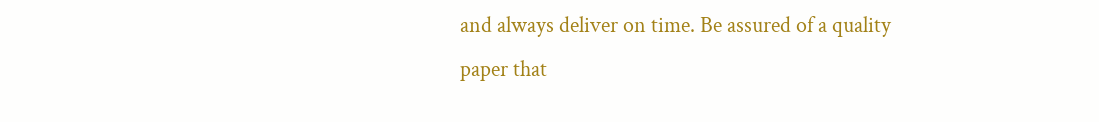and always deliver on time. Be assured of a quality paper that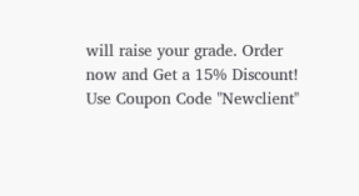will raise your grade. Order now and Get a 15% Discount! Use Coupon Code "Newclient"